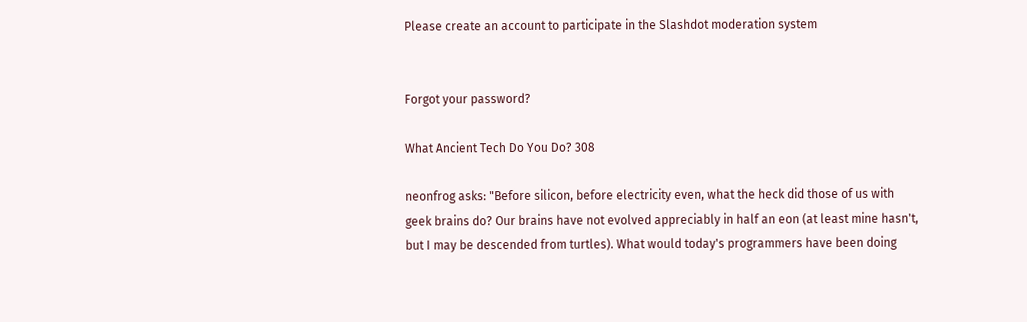Please create an account to participate in the Slashdot moderation system


Forgot your password?

What Ancient Tech Do You Do? 308

neonfrog asks: "Before silicon, before electricity even, what the heck did those of us with geek brains do? Our brains have not evolved appreciably in half an eon (at least mine hasn't, but I may be descended from turtles). What would today's programmers have been doing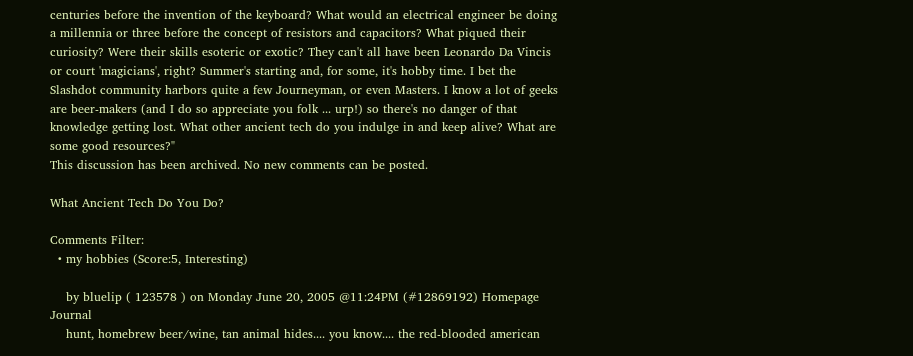centuries before the invention of the keyboard? What would an electrical engineer be doing a millennia or three before the concept of resistors and capacitors? What piqued their curiosity? Were their skills esoteric or exotic? They can't all have been Leonardo Da Vincis or court 'magicians', right? Summer's starting and, for some, it's hobby time. I bet the Slashdot community harbors quite a few Journeyman, or even Masters. I know a lot of geeks are beer-makers (and I do so appreciate you folk ... urp!) so there's no danger of that knowledge getting lost. What other ancient tech do you indulge in and keep alive? What are some good resources?"
This discussion has been archived. No new comments can be posted.

What Ancient Tech Do You Do?

Comments Filter:
  • my hobbies (Score:5, Interesting)

    by bluelip ( 123578 ) on Monday June 20, 2005 @11:24PM (#12869192) Homepage Journal
    hunt, homebrew beer/wine, tan animal hides.... you know.... the red-blooded american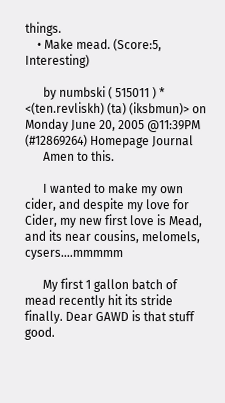things.
    • Make mead. (Score:5, Interesting)

      by numbski ( 515011 ) * <(ten.revliskh) (ta) (iksbmun)> on Monday June 20, 2005 @11:39PM (#12869264) Homepage Journal
      Amen to this.

      I wanted to make my own cider, and despite my love for Cider, my new first love is Mead, and its near cousins, melomels, cysers....mmmmm

      My first 1 gallon batch of mead recently hit its stride finally. Dear GAWD is that stuff good.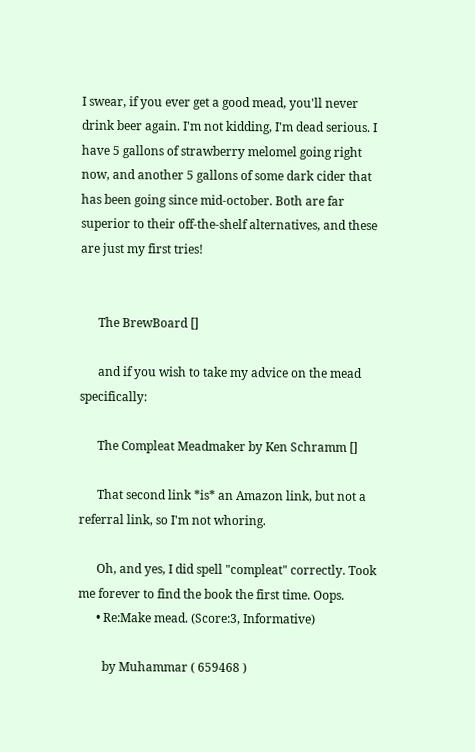I swear, if you ever get a good mead, you'll never drink beer again. I'm not kidding, I'm dead serious. I have 5 gallons of strawberry melomel going right now, and another 5 gallons of some dark cider that has been going since mid-october. Both are far superior to their off-the-shelf alternatives, and these are just my first tries!


      The BrewBoard []

      and if you wish to take my advice on the mead specifically:

      The Compleat Meadmaker by Ken Schramm []

      That second link *is* an Amazon link, but not a referral link, so I'm not whoring.

      Oh, and yes, I did spell "compleat" correctly. Took me forever to find the book the first time. Oops.
      • Re:Make mead. (Score:3, Informative)

        by Muhammar ( 659468 )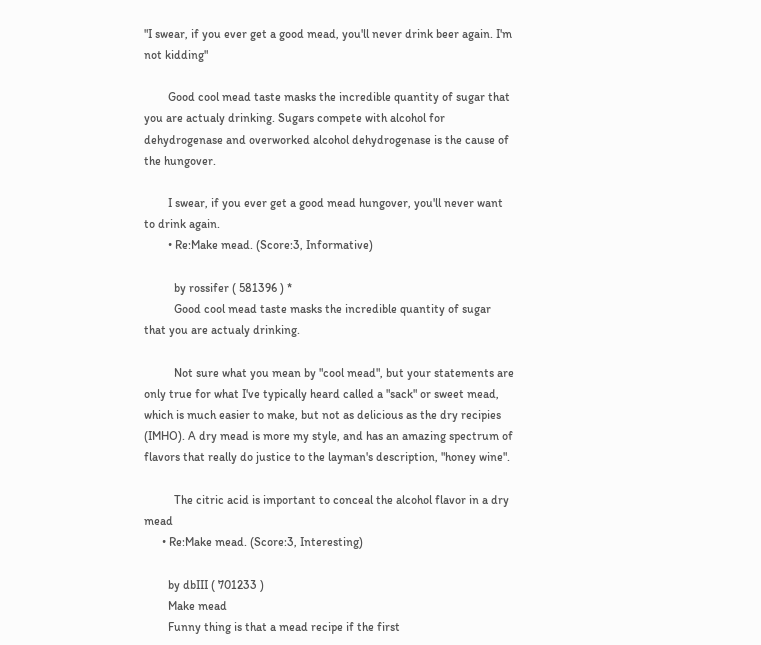"I swear, if you ever get a good mead, you'll never drink beer again. I'm not kidding"

        Good cool mead taste masks the incredible quantity of sugar that you are actualy drinking. Sugars compete with alcohol for dehydrogenase and overworked alcohol dehydrogenase is the cause of the hungover.

        I swear, if you ever get a good mead hungover, you'll never want to drink again.
        • Re:Make mead. (Score:3, Informative)

          by rossifer ( 581396 ) *
          Good cool mead taste masks the incredible quantity of sugar that you are actualy drinking.

          Not sure what you mean by "cool mead", but your statements are only true for what I've typically heard called a "sack" or sweet mead, which is much easier to make, but not as delicious as the dry recipies (IMHO). A dry mead is more my style, and has an amazing spectrum of flavors that really do justice to the layman's description, "honey wine".

          The citric acid is important to conceal the alcohol flavor in a dry mead
      • Re:Make mead. (Score:3, Interesting)

        by dbIII ( 701233 )
        Make mead
        Funny thing is that a mead recipe if the first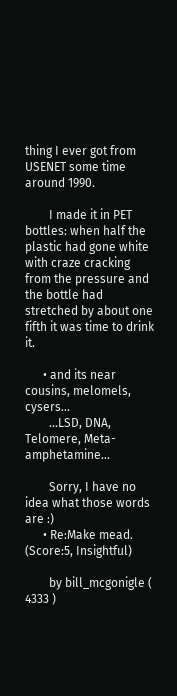thing I ever got from USENET some time around 1990.

        I made it in PET bottles: when half the plastic had gone white with craze cracking from the pressure and the bottle had stretched by about one fifth it was time to drink it.

      • and its near cousins, melomels, cysers...
        ...LSD, DNA, Telomere, Meta-amphetamine...

        Sorry, I have no idea what those words are :)
      • Re:Make mead. (Score:5, Insightful)

        by bill_mcgonigle ( 4333 )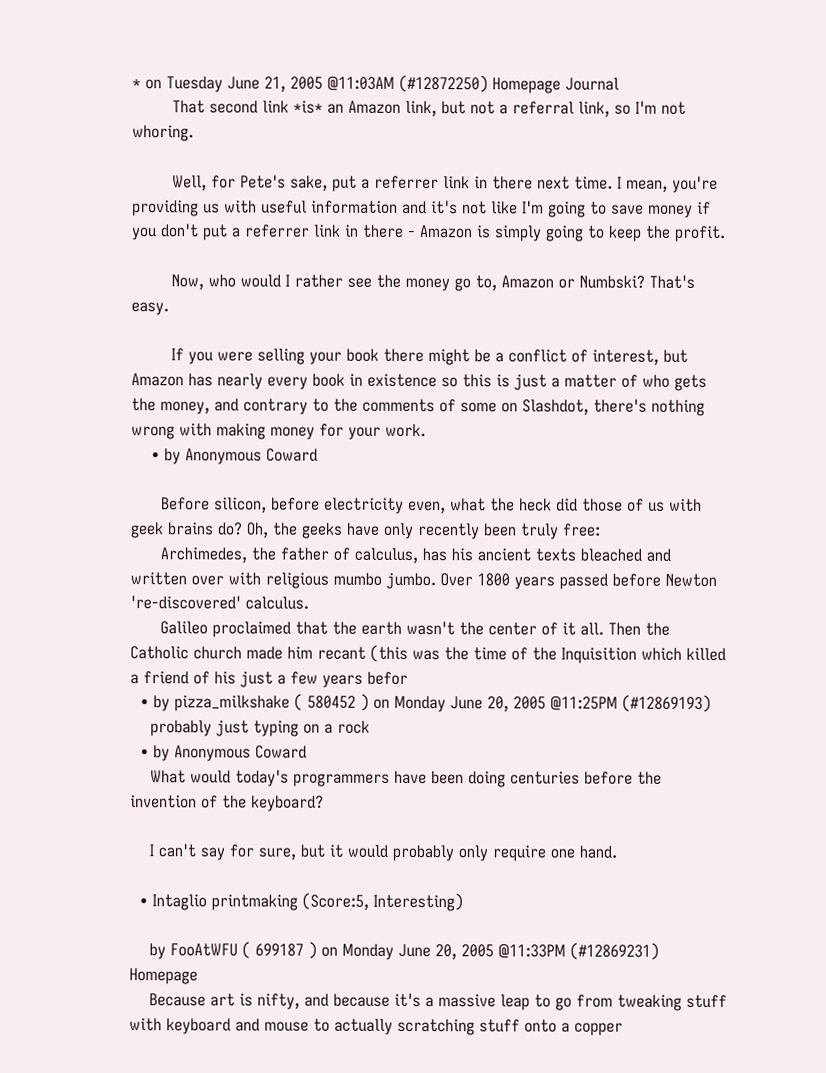* on Tuesday June 21, 2005 @11:03AM (#12872250) Homepage Journal
        That second link *is* an Amazon link, but not a referral link, so I'm not whoring.

        Well, for Pete's sake, put a referrer link in there next time. I mean, you're providing us with useful information and it's not like I'm going to save money if you don't put a referrer link in there - Amazon is simply going to keep the profit.

        Now, who would I rather see the money go to, Amazon or Numbski? That's easy.

        If you were selling your book there might be a conflict of interest, but Amazon has nearly every book in existence so this is just a matter of who gets the money, and contrary to the comments of some on Slashdot, there's nothing wrong with making money for your work.
    • by Anonymous Coward

      Before silicon, before electricity even, what the heck did those of us with geek brains do? Oh, the geeks have only recently been truly free:
      Archimedes, the father of calculus, has his ancient texts bleached and written over with religious mumbo jumbo. Over 1800 years passed before Newton 're-discovered' calculus.
      Galileo proclaimed that the earth wasn't the center of it all. Then the Catholic church made him recant (this was the time of the Inquisition which killed a friend of his just a few years befor
  • by pizza_milkshake ( 580452 ) on Monday June 20, 2005 @11:25PM (#12869193)
    probably just typing on a rock
  • by Anonymous Coward
    What would today's programmers have been doing centuries before the invention of the keyboard?

    I can't say for sure, but it would probably only require one hand.

  • Intaglio printmaking (Score:5, Interesting)

    by FooAtWFU ( 699187 ) on Monday June 20, 2005 @11:33PM (#12869231) Homepage
    Because art is nifty, and because it's a massive leap to go from tweaking stuff with keyboard and mouse to actually scratching stuff onto a copper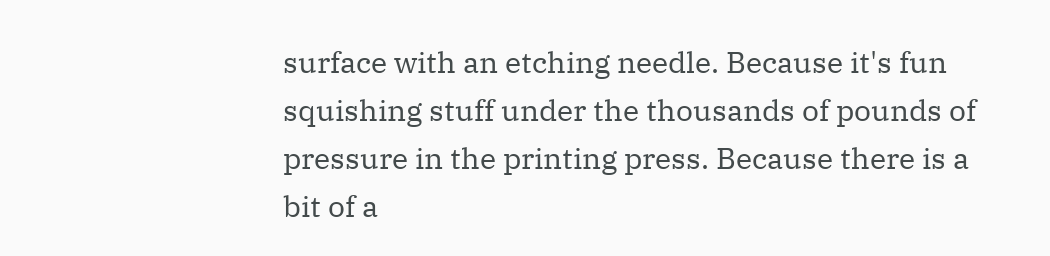surface with an etching needle. Because it's fun squishing stuff under the thousands of pounds of pressure in the printing press. Because there is a bit of a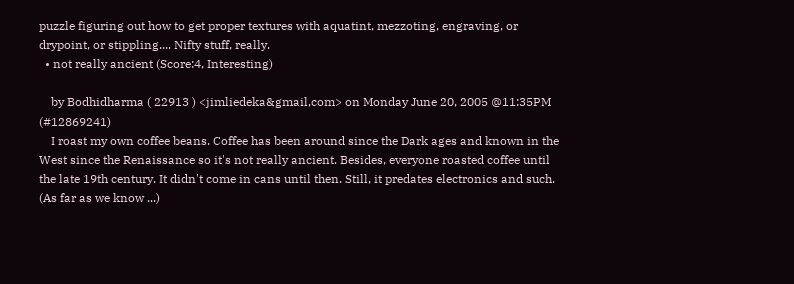puzzle figuring out how to get proper textures with aquatint, mezzoting, engraving, or drypoint, or stippling.... Nifty stuff, really.
  • not really ancient (Score:4, Interesting)

    by Bodhidharma ( 22913 ) <jimliedeka&gmail,com> on Monday June 20, 2005 @11:35PM (#12869241)
    I roast my own coffee beans. Coffee has been around since the Dark ages and known in the West since the Renaissance so it's not really ancient. Besides, everyone roasted coffee until the late 19th century. It didn't come in cans until then. Still, it predates electronics and such. (As far as we know ...)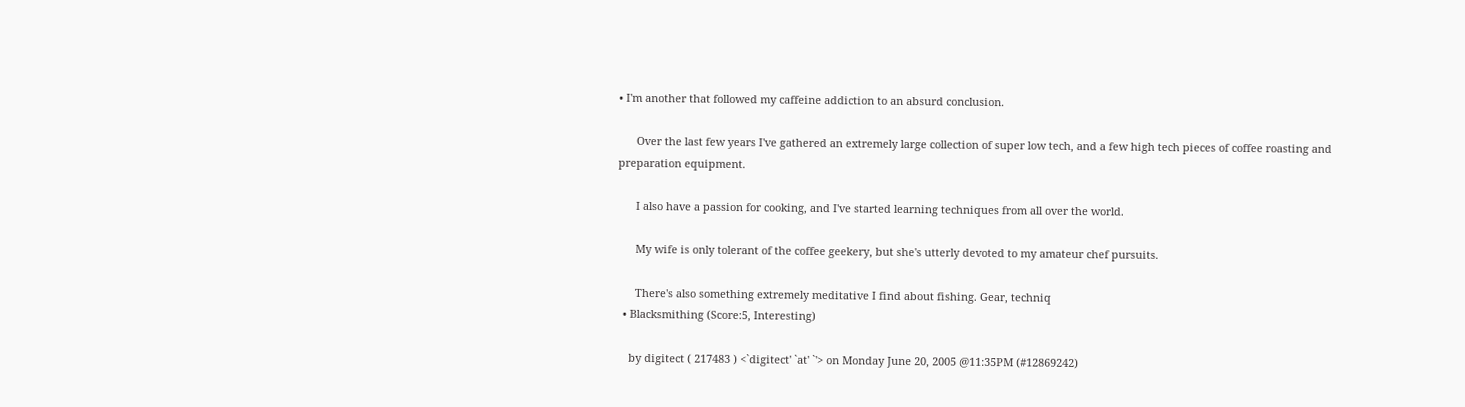• I'm another that followed my caffeine addiction to an absurd conclusion.

      Over the last few years I've gathered an extremely large collection of super low tech, and a few high tech pieces of coffee roasting and preparation equipment.

      I also have a passion for cooking, and I've started learning techniques from all over the world.

      My wife is only tolerant of the coffee geekery, but she's utterly devoted to my amateur chef pursuits.

      There's also something extremely meditative I find about fishing. Gear, techniq
  • Blacksmithing (Score:5, Interesting)

    by digitect ( 217483 ) <`digitect' `at' `'> on Monday June 20, 2005 @11:35PM (#12869242)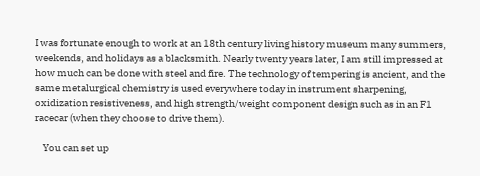I was fortunate enough to work at an 18th century living history museum many summers, weekends, and holidays as a blacksmith. Nearly twenty years later, I am still impressed at how much can be done with steel and fire. The technology of tempering is ancient, and the same metalurgical chemistry is used everywhere today in instrument sharpening, oxidization resistiveness, and high strength/weight component design such as in an F1 racecar (when they choose to drive them).

    You can set up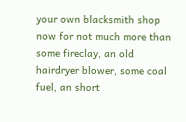your own blacksmith shop now for not much more than some fireclay, an old hairdryer blower, some coal fuel, an short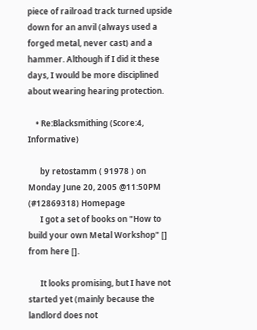piece of railroad track turned upside down for an anvil (always used a forged metal, never cast) and a hammer. Although if I did it these days, I would be more disciplined about wearing hearing protection.

    • Re:Blacksmithing (Score:4, Informative)

      by retostamm ( 91978 ) on Monday June 20, 2005 @11:50PM (#12869318) Homepage
      I got a set of books on "How to build your own Metal Workshop" [] from here [].

      It looks promising, but I have not started yet (mainly because the landlord does not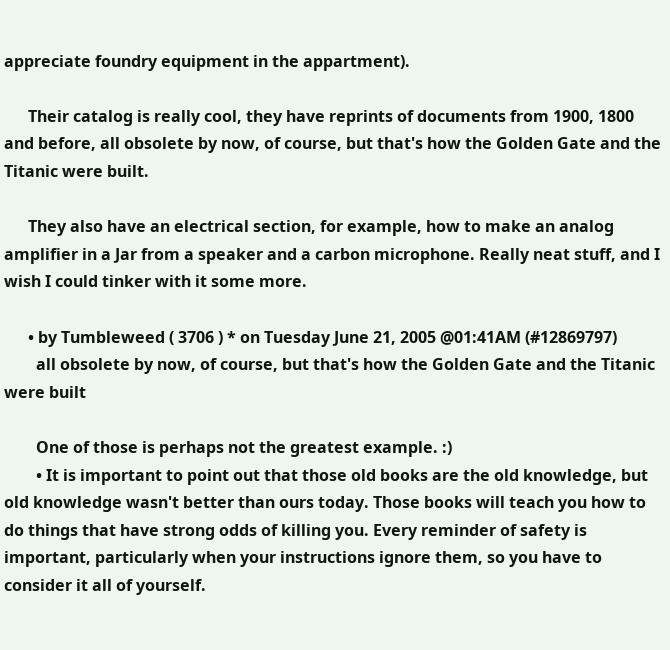appreciate foundry equipment in the appartment).

      Their catalog is really cool, they have reprints of documents from 1900, 1800 and before, all obsolete by now, of course, but that's how the Golden Gate and the Titanic were built.

      They also have an electrical section, for example, how to make an analog amplifier in a Jar from a speaker and a carbon microphone. Really neat stuff, and I wish I could tinker with it some more.

      • by Tumbleweed ( 3706 ) * on Tuesday June 21, 2005 @01:41AM (#12869797)
        all obsolete by now, of course, but that's how the Golden Gate and the Titanic were built

        One of those is perhaps not the greatest example. :)
        • It is important to point out that those old books are the old knowledge, but old knowledge wasn't better than ours today. Those books will teach you how to do things that have strong odds of killing you. Every reminder of safety is important, particularly when your instructions ignore them, so you have to consider it all of yourself.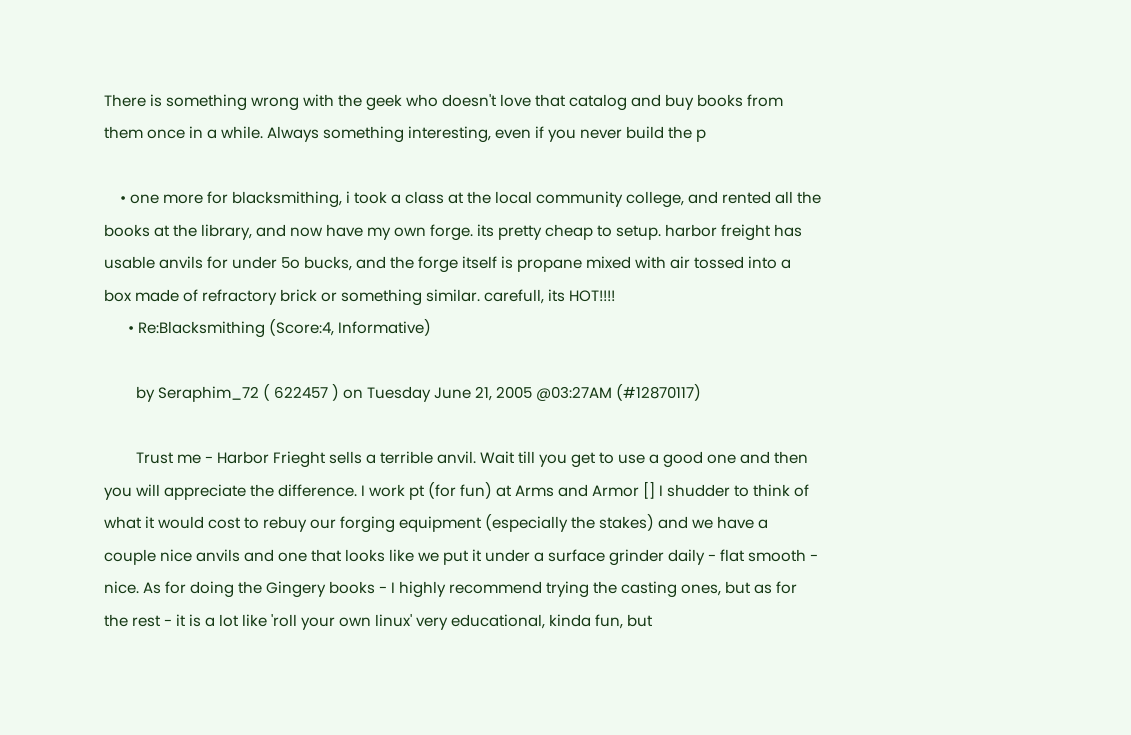There is something wrong with the geek who doesn't love that catalog and buy books from them once in a while. Always something interesting, even if you never build the p

    • one more for blacksmithing, i took a class at the local community college, and rented all the books at the library, and now have my own forge. its pretty cheap to setup. harbor freight has usable anvils for under 5o bucks, and the forge itself is propane mixed with air tossed into a box made of refractory brick or something similar. carefull, its HOT!!!!
      • Re:Blacksmithing (Score:4, Informative)

        by Seraphim_72 ( 622457 ) on Tuesday June 21, 2005 @03:27AM (#12870117)

        Trust me - Harbor Frieght sells a terrible anvil. Wait till you get to use a good one and then you will appreciate the difference. I work pt (for fun) at Arms and Armor [] I shudder to think of what it would cost to rebuy our forging equipment (especially the stakes) and we have a couple nice anvils and one that looks like we put it under a surface grinder daily - flat smooth - nice. As for doing the Gingery books - I highly recommend trying the casting ones, but as for the rest - it is a lot like 'roll your own linux' very educational, kinda fun, but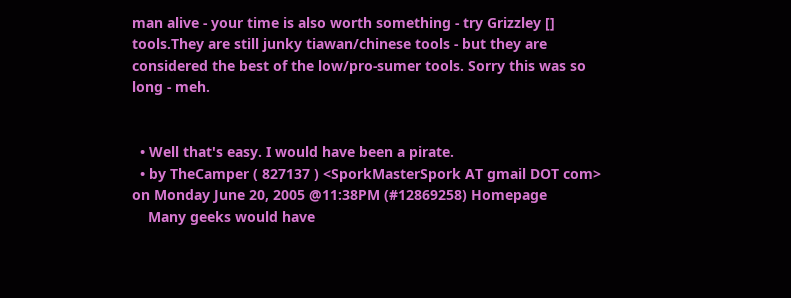man alive - your time is also worth something - try Grizzley [] tools.They are still junky tiawan/chinese tools - but they are considered the best of the low/pro-sumer tools. Sorry this was so long - meh.


  • Well that's easy. I would have been a pirate.
  • by TheCamper ( 827137 ) <SporkMasterSpork AT gmail DOT com> on Monday June 20, 2005 @11:38PM (#12869258) Homepage
    Many geeks would have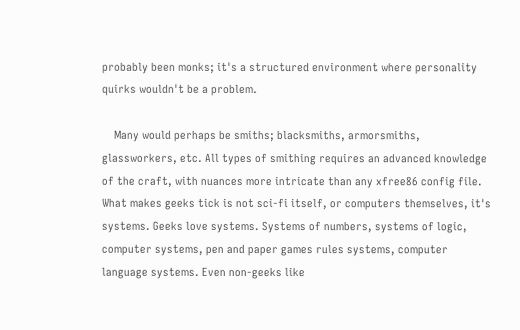probably been monks; it's a structured environment where personality quirks wouldn't be a problem.

    Many would perhaps be smiths; blacksmiths, armorsmiths, glassworkers, etc. All types of smithing requires an advanced knowledge of the craft, with nuances more intricate than any xfree86 config file. What makes geeks tick is not sci-fi itself, or computers themselves, it's systems. Geeks love systems. Systems of numbers, systems of logic, computer systems, pen and paper games rules systems, computer language systems. Even non-geeks like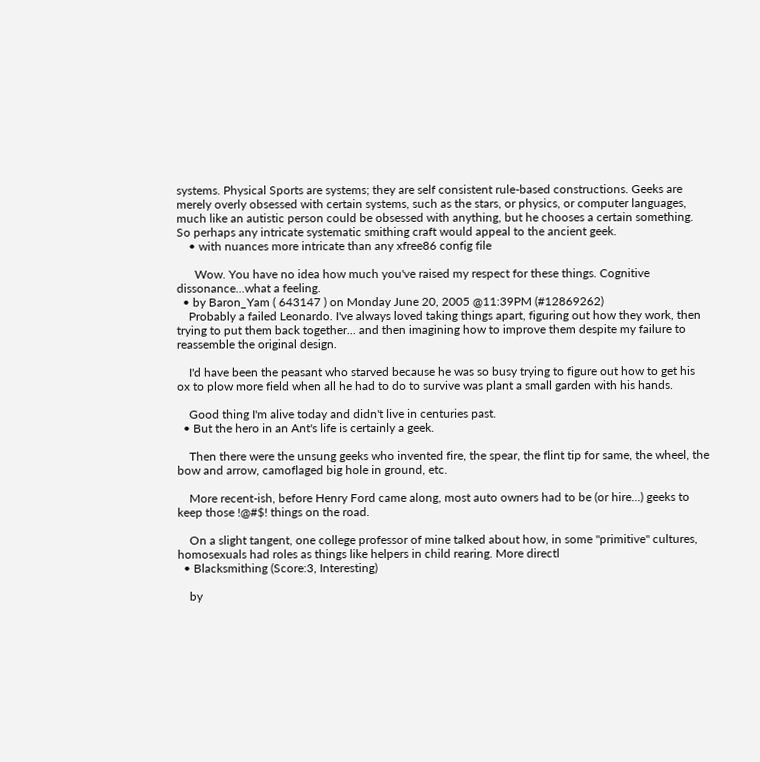systems. Physical Sports are systems; they are self consistent rule-based constructions. Geeks are merely overly obsessed with certain systems, such as the stars, or physics, or computer languages, much like an autistic person could be obsessed with anything, but he chooses a certain something. So perhaps any intricate systematic smithing craft would appeal to the ancient geek.
    • with nuances more intricate than any xfree86 config file

      Wow. You have no idea how much you've raised my respect for these things. Cognitive dissonance...what a feeling.
  • by Baron_Yam ( 643147 ) on Monday June 20, 2005 @11:39PM (#12869262)
    Probably a failed Leonardo. I've always loved taking things apart, figuring out how they work, then trying to put them back together... and then imagining how to improve them despite my failure to reassemble the original design.

    I'd have been the peasant who starved because he was so busy trying to figure out how to get his ox to plow more field when all he had to do to survive was plant a small garden with his hands.

    Good thing I'm alive today and didn't live in centuries past.
  • But the hero in an Ant's life is certainly a geek.

    Then there were the unsung geeks who invented fire, the spear, the flint tip for same, the wheel, the bow and arrow, camoflaged big hole in ground, etc.

    More recent-ish, before Henry Ford came along, most auto owners had to be (or hire...) geeks to keep those !@#$! things on the road.

    On a slight tangent, one college professor of mine talked about how, in some "primitive" cultures, homosexuals had roles as things like helpers in child rearing. More directl
  • Blacksmithing (Score:3, Interesting)

    by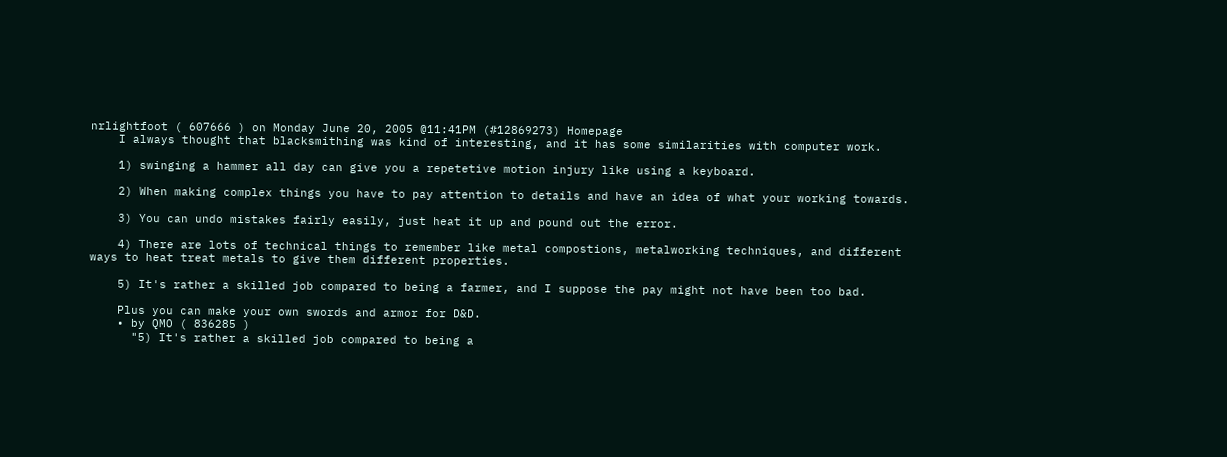nrlightfoot ( 607666 ) on Monday June 20, 2005 @11:41PM (#12869273) Homepage
    I always thought that blacksmithing was kind of interesting, and it has some similarities with computer work.

    1) swinging a hammer all day can give you a repetetive motion injury like using a keyboard.

    2) When making complex things you have to pay attention to details and have an idea of what your working towards.

    3) You can undo mistakes fairly easily, just heat it up and pound out the error.

    4) There are lots of technical things to remember like metal compostions, metalworking techniques, and different ways to heat treat metals to give them different properties.

    5) It's rather a skilled job compared to being a farmer, and I suppose the pay might not have been too bad.

    Plus you can make your own swords and armor for D&D.
    • by QMO ( 836285 )
      "5) It's rather a skilled job compared to being a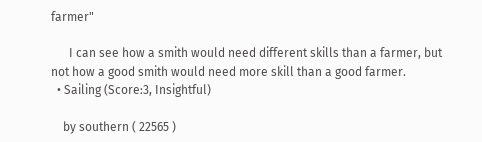farmer"

      I can see how a smith would need different skills than a farmer, but not how a good smith would need more skill than a good farmer.
  • Sailing (Score:3, Insightful)

    by southern ( 22565 )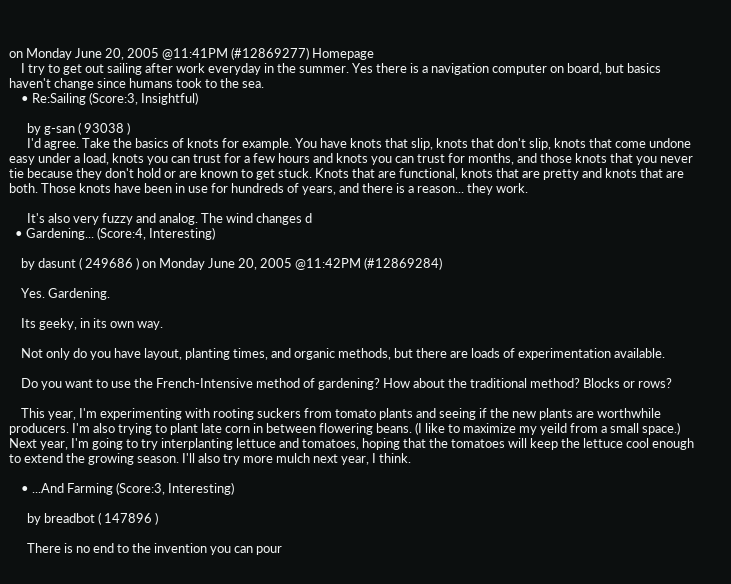on Monday June 20, 2005 @11:41PM (#12869277) Homepage
    I try to get out sailing after work everyday in the summer. Yes there is a navigation computer on board, but basics haven't change since humans took to the sea.
    • Re:Sailing (Score:3, Insightful)

      by g-san ( 93038 )
      I'd agree. Take the basics of knots for example. You have knots that slip, knots that don't slip, knots that come undone easy under a load, knots you can trust for a few hours and knots you can trust for months, and those knots that you never tie because they don't hold or are known to get stuck. Knots that are functional, knots that are pretty and knots that are both. Those knots have been in use for hundreds of years, and there is a reason... they work.

      It's also very fuzzy and analog. The wind changes d
  • Gardening... (Score:4, Interesting)

    by dasunt ( 249686 ) on Monday June 20, 2005 @11:42PM (#12869284)

    Yes. Gardening.

    Its geeky, in its own way.

    Not only do you have layout, planting times, and organic methods, but there are loads of experimentation available.

    Do you want to use the French-Intensive method of gardening? How about the traditional method? Blocks or rows?

    This year, I'm experimenting with rooting suckers from tomato plants and seeing if the new plants are worthwhile producers. I'm also trying to plant late corn in between flowering beans. (I like to maximize my yeild from a small space.) Next year, I'm going to try interplanting lettuce and tomatoes, hoping that the tomatoes will keep the lettuce cool enough to extend the growing season. I'll also try more mulch next year, I think.

    • ...And Farming (Score:3, Interesting)

      by breadbot ( 147896 )

      There is no end to the invention you can pour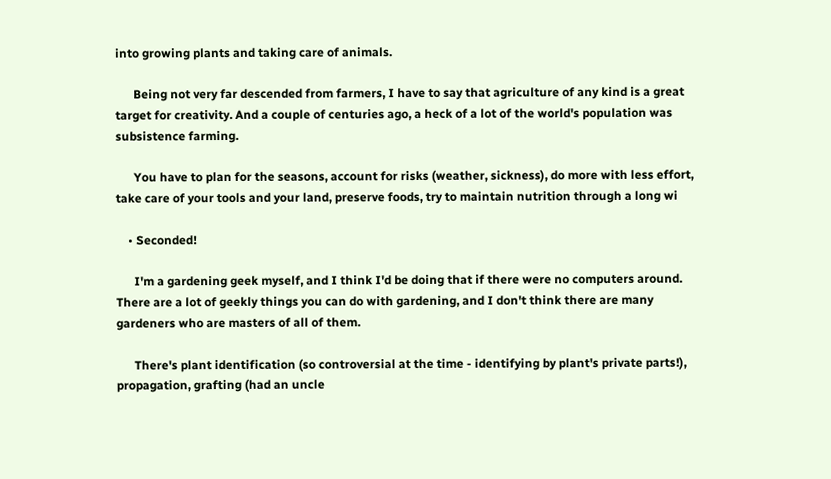into growing plants and taking care of animals.

      Being not very far descended from farmers, I have to say that agriculture of any kind is a great target for creativity. And a couple of centuries ago, a heck of a lot of the world's population was subsistence farming.

      You have to plan for the seasons, account for risks (weather, sickness), do more with less effort, take care of your tools and your land, preserve foods, try to maintain nutrition through a long wi

    • Seconded!

      I'm a gardening geek myself, and I think I'd be doing that if there were no computers around. There are a lot of geekly things you can do with gardening, and I don't think there are many gardeners who are masters of all of them.

      There's plant identification (so controversial at the time - identifying by plant's private parts!), propagation, grafting (had an uncle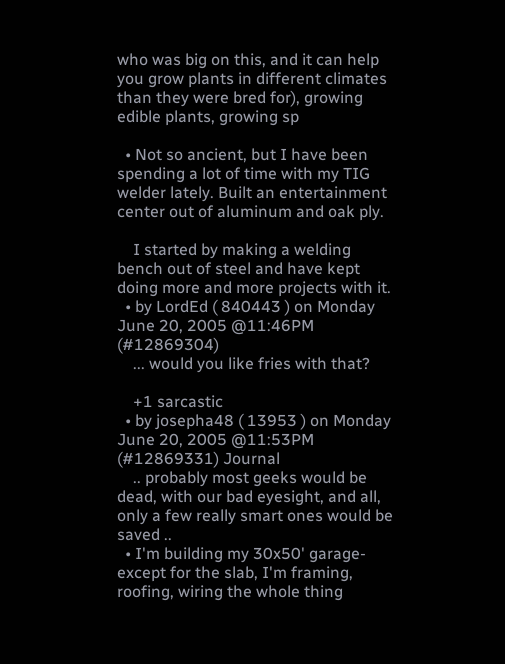who was big on this, and it can help you grow plants in different climates than they were bred for), growing edible plants, growing sp

  • Not so ancient, but I have been spending a lot of time with my TIG welder lately. Built an entertainment center out of aluminum and oak ply.

    I started by making a welding bench out of steel and have kept doing more and more projects with it.
  • by LordEd ( 840443 ) on Monday June 20, 2005 @11:46PM (#12869304)
    ... would you like fries with that?

    +1 sarcastic
  • by josepha48 ( 13953 ) on Monday June 20, 2005 @11:53PM (#12869331) Journal
    .. probably most geeks would be dead, with our bad eyesight, and all, only a few really smart ones would be saved ..
  • I'm building my 30x50' garage- except for the slab, I'm framing, roofing, wiring the whole thing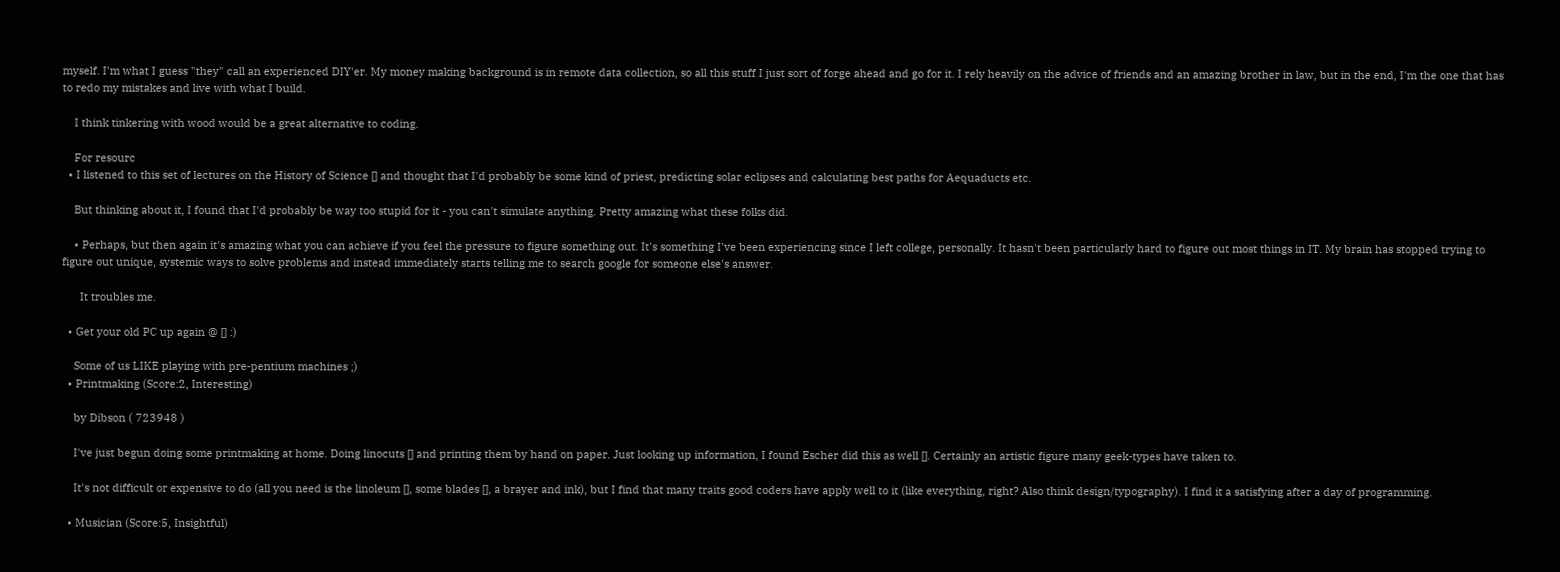myself. I'm what I guess "they" call an experienced DIY'er. My money making background is in remote data collection, so all this stuff I just sort of forge ahead and go for it. I rely heavily on the advice of friends and an amazing brother in law, but in the end, I'm the one that has to redo my mistakes and live with what I build.

    I think tinkering with wood would be a great alternative to coding.

    For resourc
  • I listened to this set of lectures on the History of Science [] and thought that I'd probably be some kind of priest, predicting solar eclipses and calculating best paths for Aequaducts etc.

    But thinking about it, I found that I'd probably be way too stupid for it - you can't simulate anything. Pretty amazing what these folks did.

    • Perhaps, but then again it's amazing what you can achieve if you feel the pressure to figure something out. It's something I've been experiencing since I left college, personally. It hasn't been particularly hard to figure out most things in IT. My brain has stopped trying to figure out unique, systemic ways to solve problems and instead immediately starts telling me to search google for someone else's answer.

      It troubles me.

  • Get your old PC up again @ [] :)

    Some of us LIKE playing with pre-pentium machines ;)
  • Printmaking (Score:2, Interesting)

    by Dibson ( 723948 )

    I've just begun doing some printmaking at home. Doing linocuts [] and printing them by hand on paper. Just looking up information, I found Escher did this as well []. Certainly an artistic figure many geek-types have taken to.

    It's not difficult or expensive to do (all you need is the linoleum [], some blades [], a brayer and ink), but I find that many traits good coders have apply well to it (like everything, right? Also think design/typography). I find it a satisfying after a day of programming.

  • Musician (Score:5, Insightful)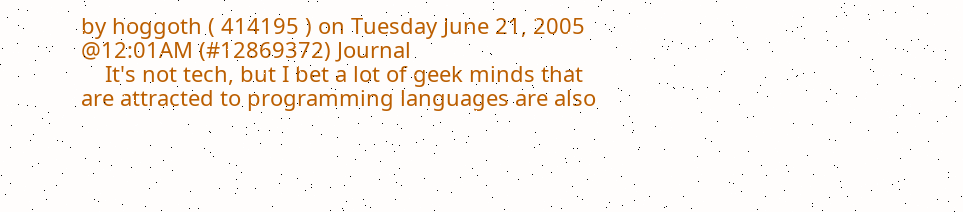by hoggoth ( 414195 ) on Tuesday June 21, 2005 @12:01AM (#12869372) Journal
    It's not tech, but I bet a lot of geek minds that are attracted to programming languages are also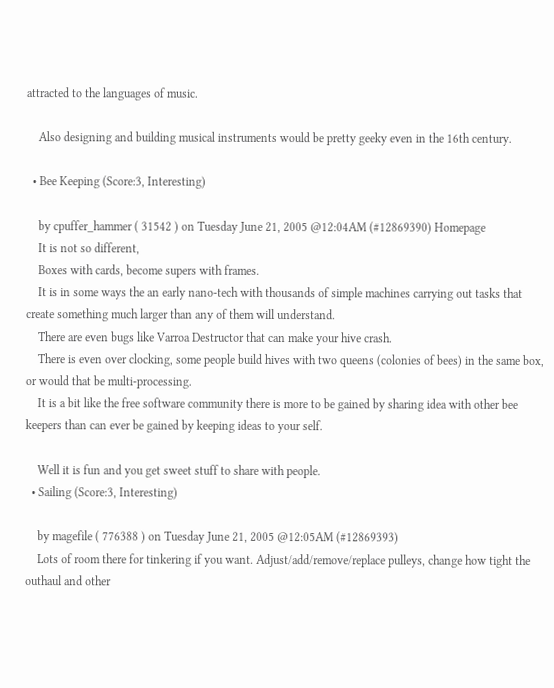attracted to the languages of music.

    Also designing and building musical instruments would be pretty geeky even in the 16th century.

  • Bee Keeping (Score:3, Interesting)

    by cpuffer_hammer ( 31542 ) on Tuesday June 21, 2005 @12:04AM (#12869390) Homepage
    It is not so different,
    Boxes with cards, become supers with frames.
    It is in some ways the an early nano-tech with thousands of simple machines carrying out tasks that create something much larger than any of them will understand.
    There are even bugs like Varroa Destructor that can make your hive crash.
    There is even over clocking, some people build hives with two queens (colonies of bees) in the same box, or would that be multi-processing.
    It is a bit like the free software community there is more to be gained by sharing idea with other bee keepers than can ever be gained by keeping ideas to your self.

    Well it is fun and you get sweet stuff to share with people.
  • Sailing (Score:3, Interesting)

    by magefile ( 776388 ) on Tuesday June 21, 2005 @12:05AM (#12869393)
    Lots of room there for tinkering if you want. Adjust/add/remove/replace pulleys, change how tight the outhaul and other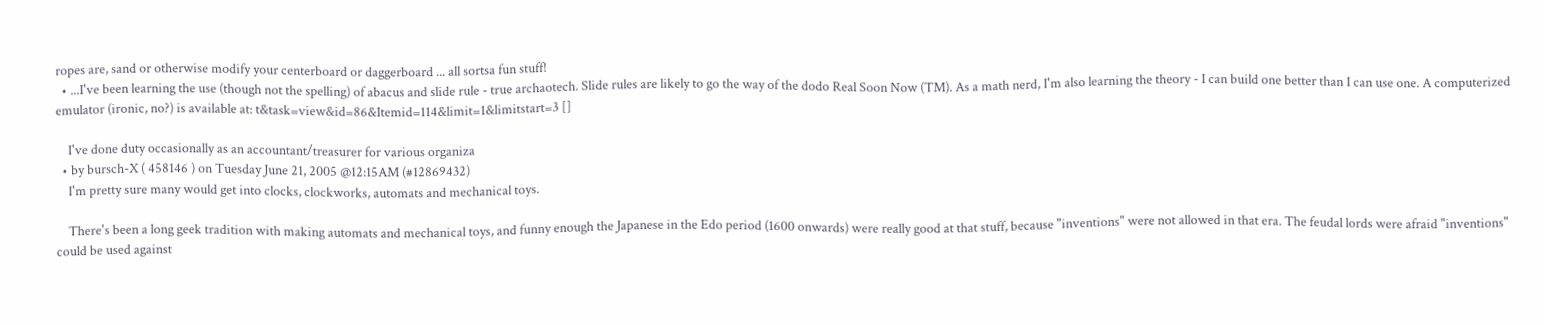ropes are, sand or otherwise modify your centerboard or daggerboard ... all sortsa fun stuff!
  • ...I've been learning the use (though not the spelling) of abacus and slide rule - true archaotech. Slide rules are likely to go the way of the dodo Real Soon Now (TM). As a math nerd, I'm also learning the theory - I can build one better than I can use one. A computerized emulator (ironic, no?) is available at: t&task=view&id=86&Itemid=114&limit=1&limitstart=3 []

    I've done duty occasionally as an accountant/treasurer for various organiza
  • by bursch-X ( 458146 ) on Tuesday June 21, 2005 @12:15AM (#12869432)
    I'm pretty sure many would get into clocks, clockworks, automats and mechanical toys.

    There's been a long geek tradition with making automats and mechanical toys, and funny enough the Japanese in the Edo period (1600 onwards) were really good at that stuff, because "inventions" were not allowed in that era. The feudal lords were afraid "inventions" could be used against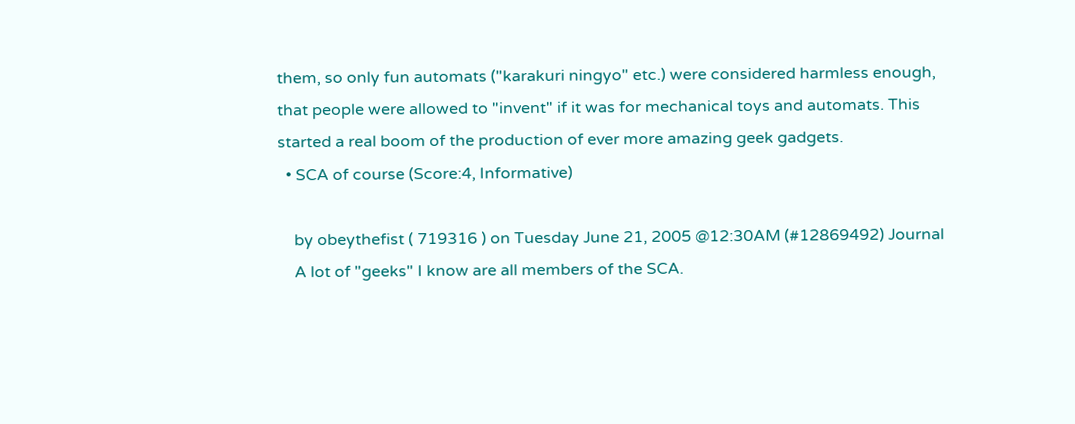them, so only fun automats ("karakuri ningyo" etc.) were considered harmless enough, that people were allowed to "invent" if it was for mechanical toys and automats. This started a real boom of the production of ever more amazing geek gadgets.
  • SCA of course (Score:4, Informative)

    by obeythefist ( 719316 ) on Tuesday June 21, 2005 @12:30AM (#12869492) Journal
    A lot of "geeks" I know are all members of the SCA.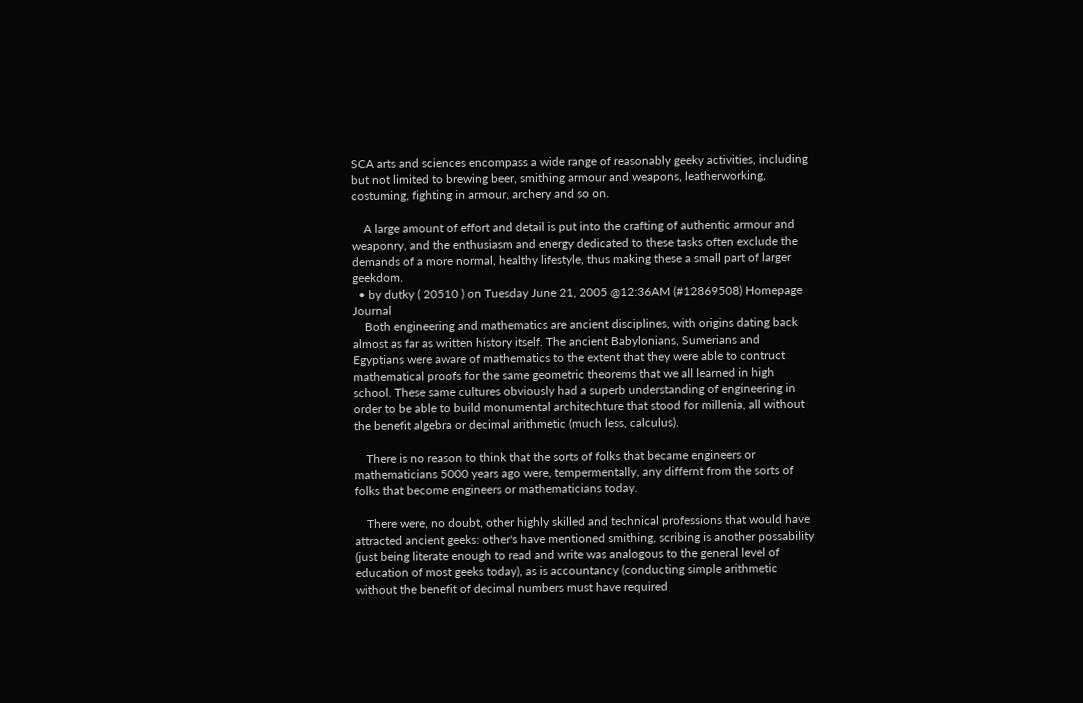SCA arts and sciences encompass a wide range of reasonably geeky activities, including but not limited to brewing beer, smithing armour and weapons, leatherworking, costuming, fighting in armour, archery and so on.

    A large amount of effort and detail is put into the crafting of authentic armour and weaponry, and the enthusiasm and energy dedicated to these tasks often exclude the demands of a more normal, healthy lifestyle, thus making these a small part of larger geekdom.
  • by dutky ( 20510 ) on Tuesday June 21, 2005 @12:36AM (#12869508) Homepage Journal
    Both engineering and mathematics are ancient disciplines, with origins dating back almost as far as written history itself. The ancient Babylonians, Sumerians and Egyptians were aware of mathematics to the extent that they were able to contruct mathematical proofs for the same geometric theorems that we all learned in high school. These same cultures obviously had a superb understanding of engineering in order to be able to build monumental architechture that stood for millenia, all without the benefit algebra or decimal arithmetic (much less, calculus).

    There is no reason to think that the sorts of folks that became engineers or mathematicians 5000 years ago were, tempermentally, any differnt from the sorts of folks that become engineers or mathematicians today.

    There were, no doubt, other highly skilled and technical professions that would have attracted ancient geeks: other's have mentioned smithing, scribing is another possability (just being literate enough to read and write was analogous to the general level of education of most geeks today), as is accountancy (conducting simple arithmetic without the benefit of decimal numbers must have required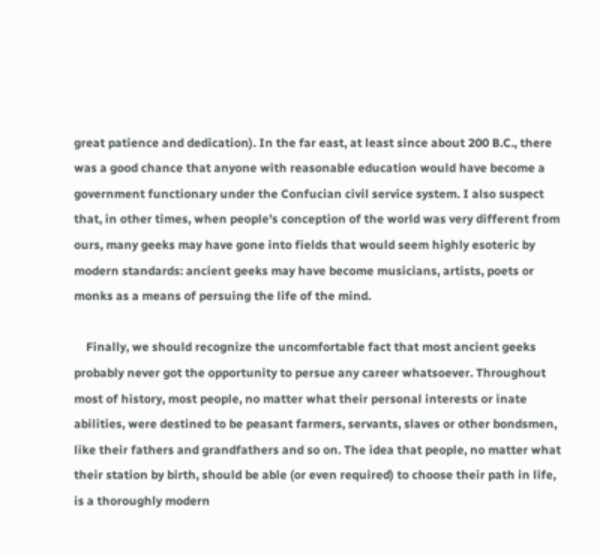great patience and dedication). In the far east, at least since about 200 B.C., there was a good chance that anyone with reasonable education would have become a government functionary under the Confucian civil service system. I also suspect that, in other times, when people's conception of the world was very different from ours, many geeks may have gone into fields that would seem highly esoteric by modern standards: ancient geeks may have become musicians, artists, poets or monks as a means of persuing the life of the mind.

    Finally, we should recognize the uncomfortable fact that most ancient geeks probably never got the opportunity to persue any career whatsoever. Throughout most of history, most people, no matter what their personal interests or inate abilities, were destined to be peasant farmers, servants, slaves or other bondsmen, like their fathers and grandfathers and so on. The idea that people, no matter what their station by birth, should be able (or even required) to choose their path in life, is a thoroughly modern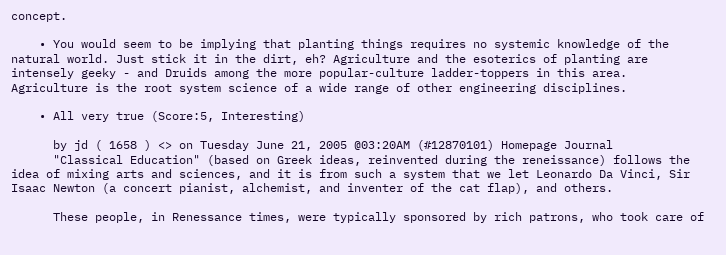concept.

    • You would seem to be implying that planting things requires no systemic knowledge of the natural world. Just stick it in the dirt, eh? Agriculture and the esoterics of planting are intensely geeky - and Druids among the more popular-culture ladder-toppers in this area. Agriculture is the root system science of a wide range of other engineering disciplines.

    • All very true (Score:5, Interesting)

      by jd ( 1658 ) <> on Tuesday June 21, 2005 @03:20AM (#12870101) Homepage Journal
      "Classical Education" (based on Greek ideas, reinvented during the reneissance) follows the idea of mixing arts and sciences, and it is from such a system that we let Leonardo Da Vinci, Sir Isaac Newton (a concert pianist, alchemist, and inventer of the cat flap), and others.

      These people, in Renessance times, were typically sponsored by rich patrons, who took care of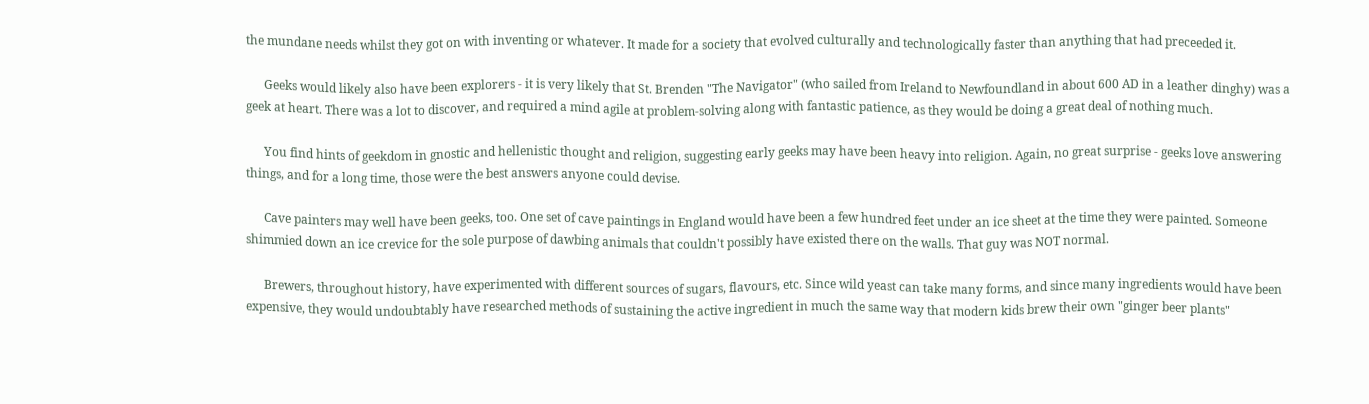the mundane needs whilst they got on with inventing or whatever. It made for a society that evolved culturally and technologically faster than anything that had preceeded it.

      Geeks would likely also have been explorers - it is very likely that St. Brenden "The Navigator" (who sailed from Ireland to Newfoundland in about 600 AD in a leather dinghy) was a geek at heart. There was a lot to discover, and required a mind agile at problem-solving along with fantastic patience, as they would be doing a great deal of nothing much.

      You find hints of geekdom in gnostic and hellenistic thought and religion, suggesting early geeks may have been heavy into religion. Again, no great surprise - geeks love answering things, and for a long time, those were the best answers anyone could devise.

      Cave painters may well have been geeks, too. One set of cave paintings in England would have been a few hundred feet under an ice sheet at the time they were painted. Someone shimmied down an ice crevice for the sole purpose of dawbing animals that couldn't possibly have existed there on the walls. That guy was NOT normal.

      Brewers, throughout history, have experimented with different sources of sugars, flavours, etc. Since wild yeast can take many forms, and since many ingredients would have been expensive, they would undoubtably have researched methods of sustaining the active ingredient in much the same way that modern kids brew their own "ginger beer plants"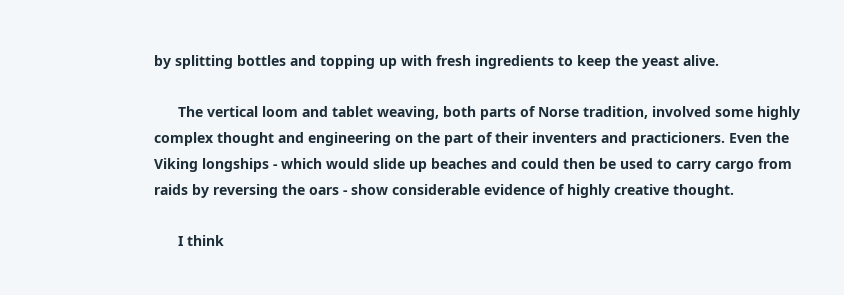by splitting bottles and topping up with fresh ingredients to keep the yeast alive.

      The vertical loom and tablet weaving, both parts of Norse tradition, involved some highly complex thought and engineering on the part of their inventers and practicioners. Even the Viking longships - which would slide up beaches and could then be used to carry cargo from raids by reversing the oars - show considerable evidence of highly creative thought.

      I think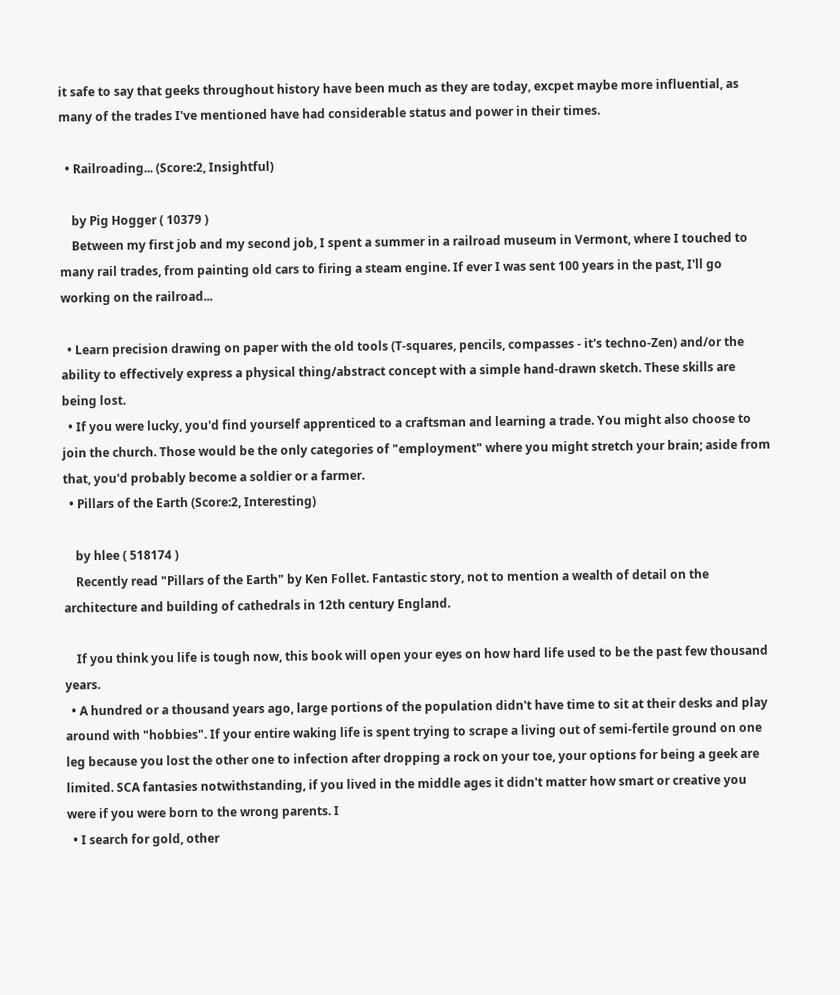it safe to say that geeks throughout history have been much as they are today, excpet maybe more influential, as many of the trades I've mentioned have had considerable status and power in their times.

  • Railroading... (Score:2, Insightful)

    by Pig Hogger ( 10379 )
    Between my first job and my second job, I spent a summer in a railroad museum in Vermont, where I touched to many rail trades, from painting old cars to firing a steam engine. If ever I was sent 100 years in the past, I'll go working on the railroad...

  • Learn precision drawing on paper with the old tools (T-squares, pencils, compasses - it's techno-Zen) and/or the ability to effectively express a physical thing/abstract concept with a simple hand-drawn sketch. These skills are being lost.
  • If you were lucky, you'd find yourself apprenticed to a craftsman and learning a trade. You might also choose to join the church. Those would be the only categories of "employment" where you might stretch your brain; aside from that, you'd probably become a soldier or a farmer.
  • Pillars of the Earth (Score:2, Interesting)

    by hlee ( 518174 )
    Recently read "Pillars of the Earth" by Ken Follet. Fantastic story, not to mention a wealth of detail on the architecture and building of cathedrals in 12th century England.

    If you think you life is tough now, this book will open your eyes on how hard life used to be the past few thousand years.
  • A hundred or a thousand years ago, large portions of the population didn't have time to sit at their desks and play around with "hobbies". If your entire waking life is spent trying to scrape a living out of semi-fertile ground on one leg because you lost the other one to infection after dropping a rock on your toe, your options for being a geek are limited. SCA fantasies notwithstanding, if you lived in the middle ages it didn't matter how smart or creative you were if you were born to the wrong parents. I
  • I search for gold, other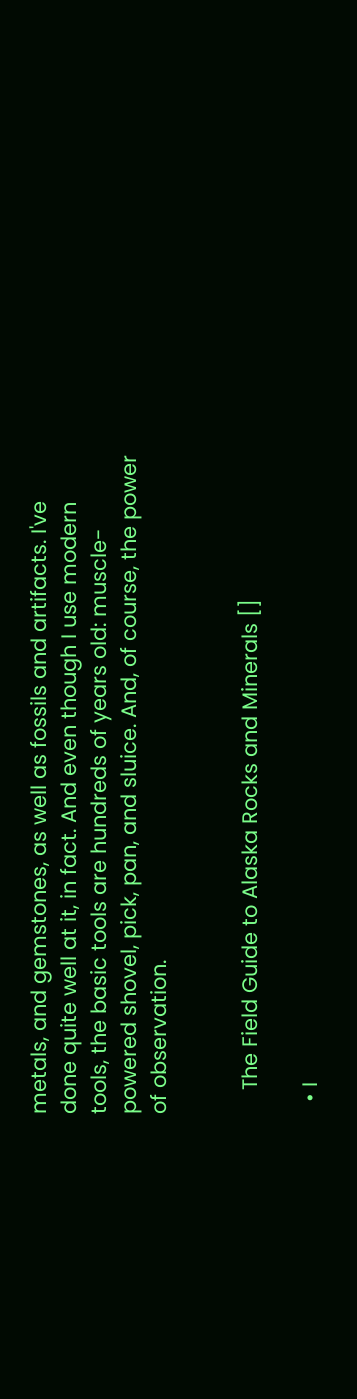metals, and gemstones, as well as fossils and artifacts. I've done quite well at it, in fact. And even though I use modern tools, the basic tools are hundreds of years old: muscle-powered shovel, pick, pan, and sluice. And, of course, the power of observation.


    The Field Guide to Alaska Rocks and Minerals []

  • I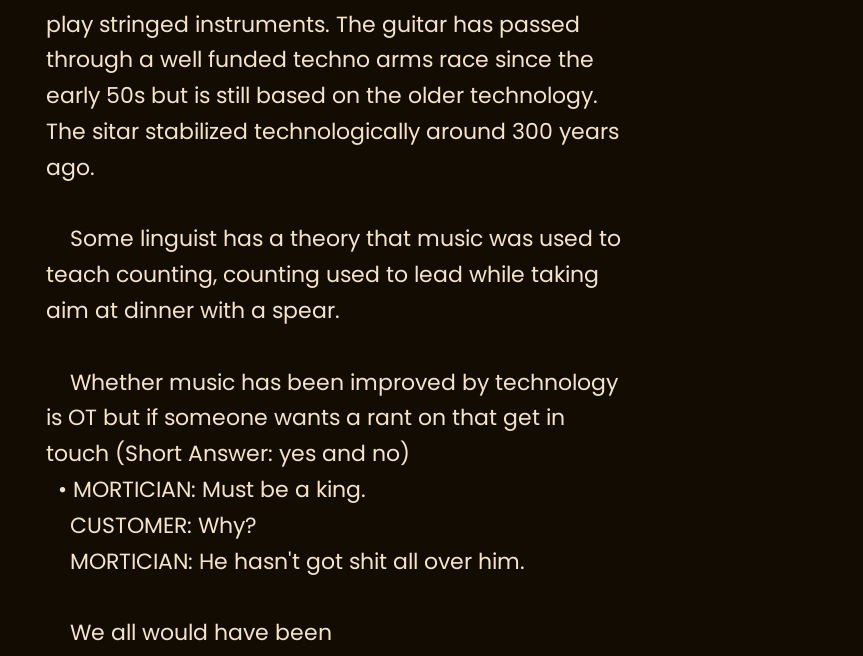play stringed instruments. The guitar has passed through a well funded techno arms race since the early 50s but is still based on the older technology. The sitar stabilized technologically around 300 years ago.

    Some linguist has a theory that music was used to teach counting, counting used to lead while taking aim at dinner with a spear.

    Whether music has been improved by technology is OT but if someone wants a rant on that get in touch (Short Answer: yes and no)
  • MORTICIAN: Must be a king.
    CUSTOMER: Why?
    MORTICIAN: He hasn't got shit all over him.

    We all would have been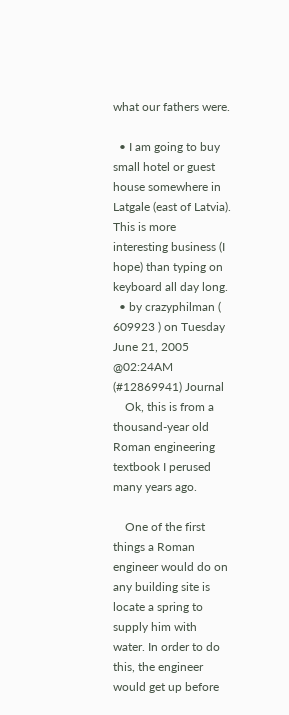what our fathers were.

  • I am going to buy small hotel or guest house somewhere in Latgale (east of Latvia). This is more interesting business (I hope) than typing on keyboard all day long.
  • by crazyphilman ( 609923 ) on Tuesday June 21, 2005 @02:24AM (#12869941) Journal
    Ok, this is from a thousand-year old Roman engineering textbook I perused many years ago.

    One of the first things a Roman engineer would do on any building site is locate a spring to supply him with water. In order to do this, the engineer would get up before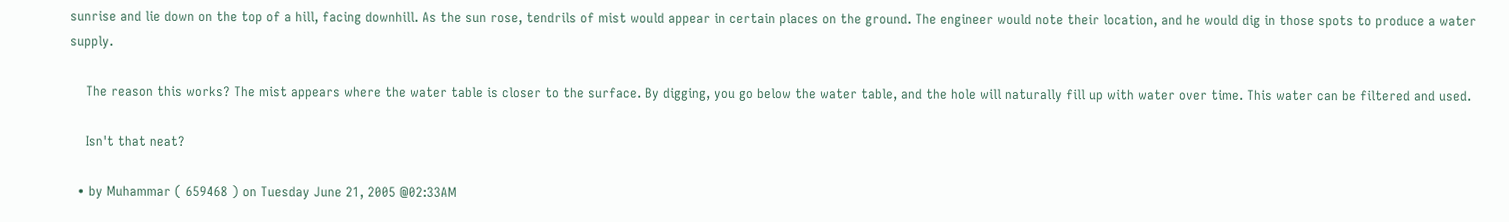sunrise and lie down on the top of a hill, facing downhill. As the sun rose, tendrils of mist would appear in certain places on the ground. The engineer would note their location, and he would dig in those spots to produce a water supply.

    The reason this works? The mist appears where the water table is closer to the surface. By digging, you go below the water table, and the hole will naturally fill up with water over time. This water can be filtered and used.

    Isn't that neat?

  • by Muhammar ( 659468 ) on Tuesday June 21, 2005 @02:33AM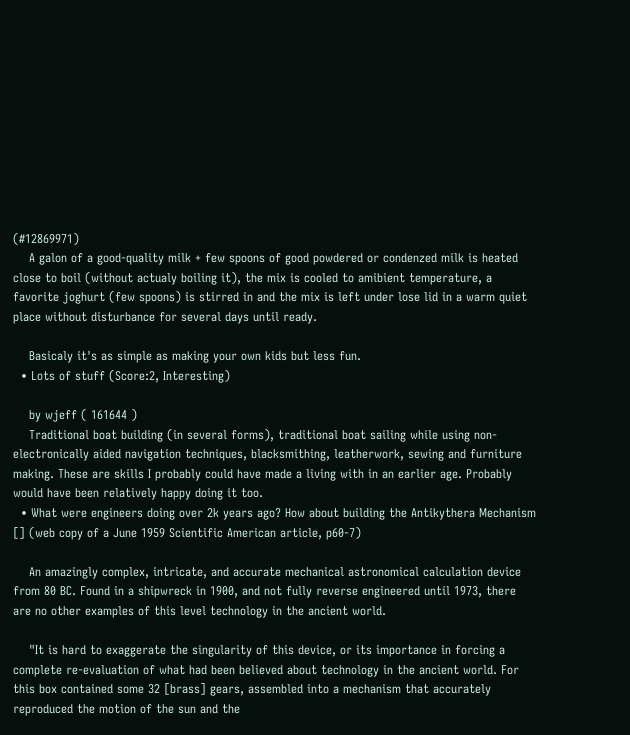(#12869971)
    A galon of a good-quality milk + few spoons of good powdered or condenzed milk is heated close to boil (without actualy boiling it), the mix is cooled to amibient temperature, a favorite joghurt (few spoons) is stirred in and the mix is left under lose lid in a warm quiet place without disturbance for several days until ready.

    Basicaly it's as simple as making your own kids but less fun.
  • Lots of stuff (Score:2, Interesting)

    by wjeff ( 161644 )
    Traditional boat building (in several forms), traditional boat sailing while using non-electronically aided navigation techniques, blacksmithing, leatherwork, sewing and furniture making. These are skills I probably could have made a living with in an earlier age. Probably would have been relatively happy doing it too.
  • What were engineers doing over 2k years ago? How about building the Antikythera Mechanism [] (web copy of a June 1959 Scientific American article, p60-7)

    An amazingly complex, intricate, and accurate mechanical astronomical calculation device from 80 BC. Found in a shipwreck in 1900, and not fully reverse engineered until 1973, there are no other examples of this level technology in the ancient world.

    "It is hard to exaggerate the singularity of this device, or its importance in forcing a complete re-evaluation of what had been believed about technology in the ancient world. For this box contained some 32 [brass] gears, assembled into a mechanism that accurately reproduced the motion of the sun and the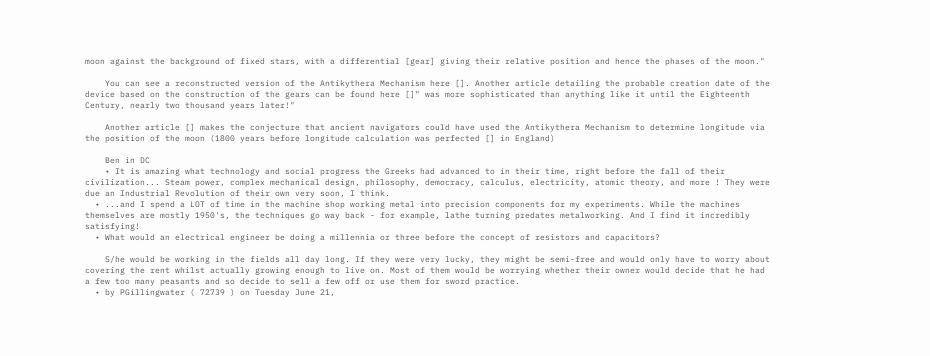moon against the background of fixed stars, with a differential [gear] giving their relative position and hence the phases of the moon."

    You can see a reconstructed version of the Antikythera Mechanism here []. Another article detailing the probable creation date of the device based on the construction of the gears can be found here []" was more sophisticated than anything like it until the Eighteenth Century, nearly two thousand years later!"

    Another article [] makes the conjecture that ancient navigators could have used the Antikythera Mechanism to determine longitude via the position of the moon (1800 years before longitude calculation was perfected [] in England)

    Ben in DC
    • It is amazing what technology and social progress the Greeks had advanced to in their time, right before the fall of their civilization... Steam power, complex mechanical design, philosophy, democracy, calculus, electricity, atomic theory, and more ! They were due an Industrial Revolution of their own very soon, I think.
  • ...and I spend a LOT of time in the machine shop working metal into precision components for my experiments. While the machines themselves are mostly 1950's, the techniques go way back - for example, lathe turning predates metalworking. And I find it incredibly satisfying!
  • What would an electrical engineer be doing a millennia or three before the concept of resistors and capacitors?

    S/he would be working in the fields all day long. If they were very lucky, they might be semi-free and would only have to worry about covering the rent whilst actually growing enough to live on. Most of them would be worrying whether their owner would decide that he had a few too many peasants and so decide to sell a few off or use them for sword practice.
  • by PGillingwater ( 72739 ) on Tuesday June 21,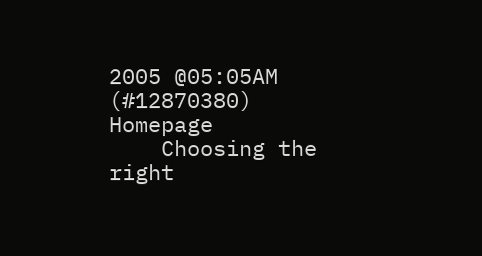2005 @05:05AM (#12870380) Homepage
    Choosing the right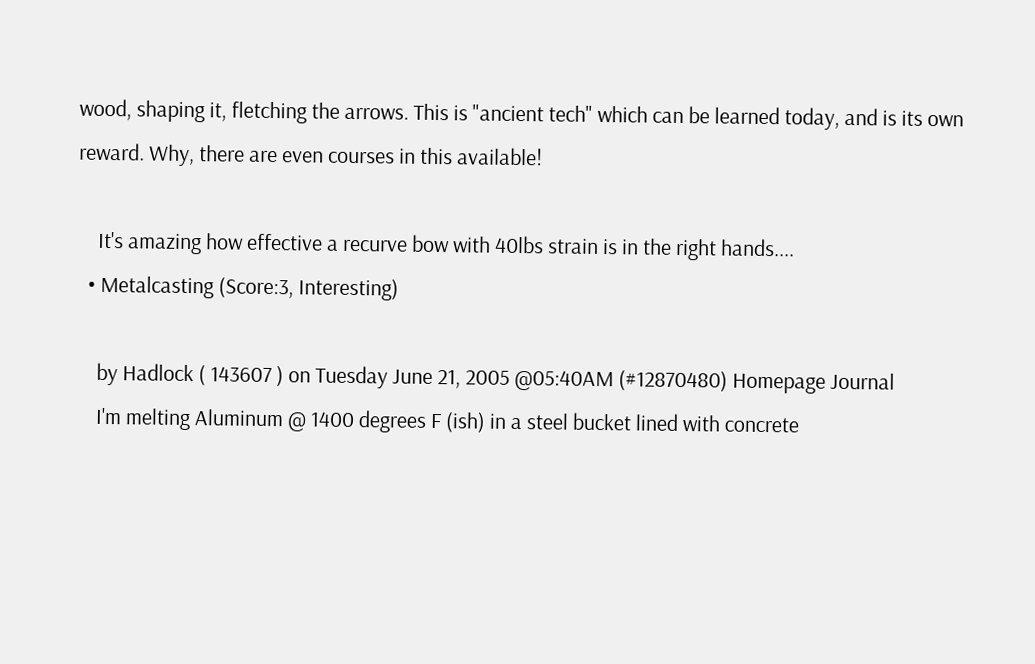wood, shaping it, fletching the arrows. This is "ancient tech" which can be learned today, and is its own reward. Why, there are even courses in this available!

    It's amazing how effective a recurve bow with 40lbs strain is in the right hands....
  • Metalcasting (Score:3, Interesting)

    by Hadlock ( 143607 ) on Tuesday June 21, 2005 @05:40AM (#12870480) Homepage Journal
    I'm melting Aluminum @ 1400 degrees F (ish) in a steel bucket lined with concrete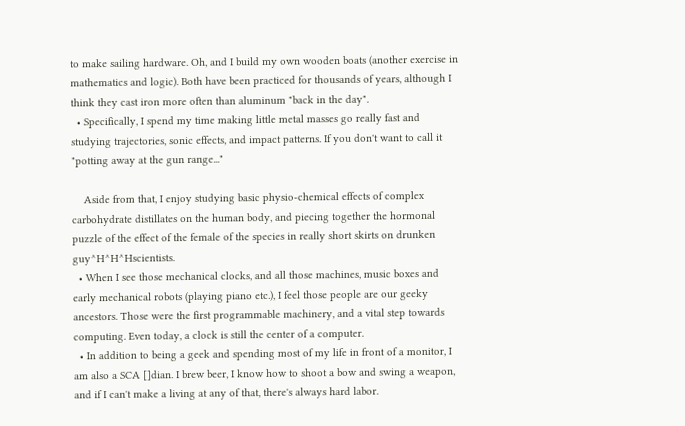to make sailing hardware. Oh, and I build my own wooden boats (another exercise in mathematics and logic). Both have been practiced for thousands of years, although I think they cast iron more often than aluminum "back in the day".
  • Specifically, I spend my time making little metal masses go really fast and studying trajectories, sonic effects, and impact patterns. If you don't want to call it "potting away at the gun range..."

    Aside from that, I enjoy studying basic physio-chemical effects of complex carbohydrate distillates on the human body, and piecing together the hormonal puzzle of the effect of the female of the species in really short skirts on drunken guy^H^H^Hscientists.
  • When I see those mechanical clocks, and all those machines, music boxes and early mechanical robots (playing piano etc.), I feel those people are our geeky ancestors. Those were the first programmable machinery, and a vital step towards computing. Even today, a clock is still the center of a computer.
  • In addition to being a geek and spending most of my life in front of a monitor, I am also a SCA []dian. I brew beer, I know how to shoot a bow and swing a weapon, and if I can't make a living at any of that, there's always hard labor.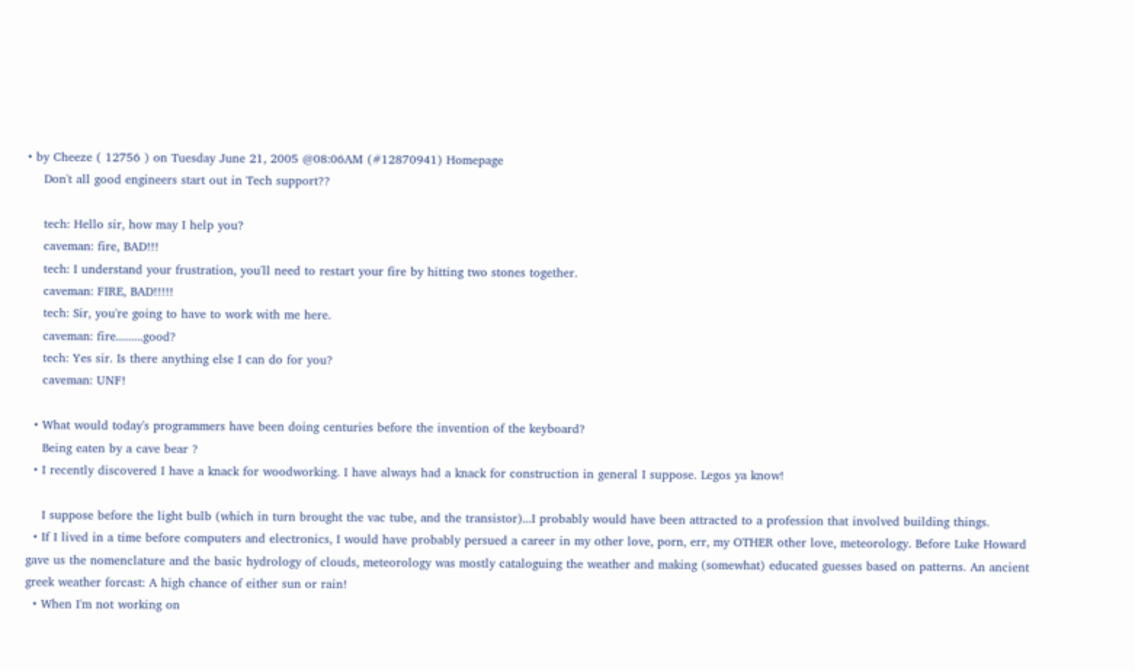• by Cheeze ( 12756 ) on Tuesday June 21, 2005 @08:06AM (#12870941) Homepage
    Don't all good engineers start out in Tech support??

    tech: Hello sir, how may I help you?
    caveman: fire, BAD!!!
    tech: I understand your frustration, you'll need to restart your fire by hitting two stones together.
    caveman: FIRE, BAD!!!!!
    tech: Sir, you're going to have to work with me here.
    caveman: fire.........good?
    tech: Yes sir. Is there anything else I can do for you?
    caveman: UNF!

  • What would today's programmers have been doing centuries before the invention of the keyboard?
    Being eaten by a cave bear ?
  • I recently discovered I have a knack for woodworking. I have always had a knack for construction in general I suppose. Legos ya know!

    I suppose before the light bulb (which in turn brought the vac tube, and the transistor)...I probably would have been attracted to a profession that involved building things.
  • If I lived in a time before computers and electronics, I would have probably persued a career in my other love, porn, err, my OTHER other love, meteorology. Before Luke Howard gave us the nomenclature and the basic hydrology of clouds, meteorology was mostly cataloguing the weather and making (somewhat) educated guesses based on patterns. An ancient greek weather forcast: A high chance of either sun or rain!
  • When I'm not working on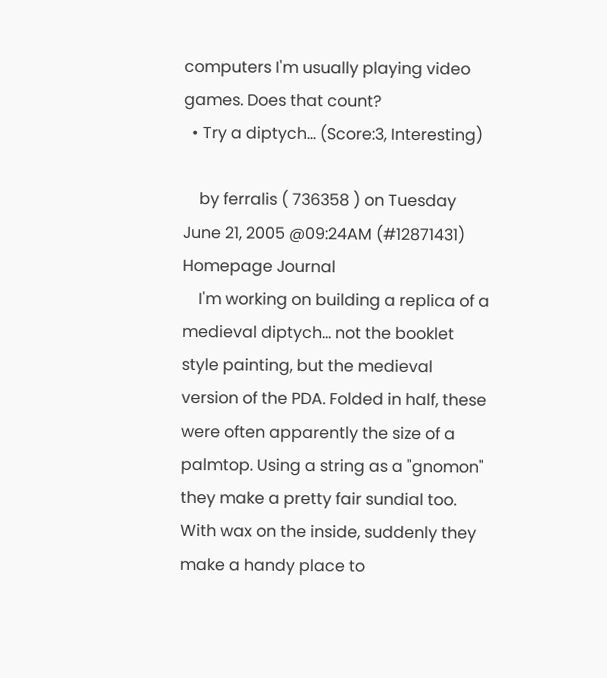computers I'm usually playing video games. Does that count?
  • Try a diptych... (Score:3, Interesting)

    by ferralis ( 736358 ) on Tuesday June 21, 2005 @09:24AM (#12871431) Homepage Journal
    I'm working on building a replica of a medieval diptych... not the booklet style painting, but the medieval version of the PDA. Folded in half, these were often apparently the size of a palmtop. Using a string as a "gnomon" they make a pretty fair sundial too. With wax on the inside, suddenly they make a handy place to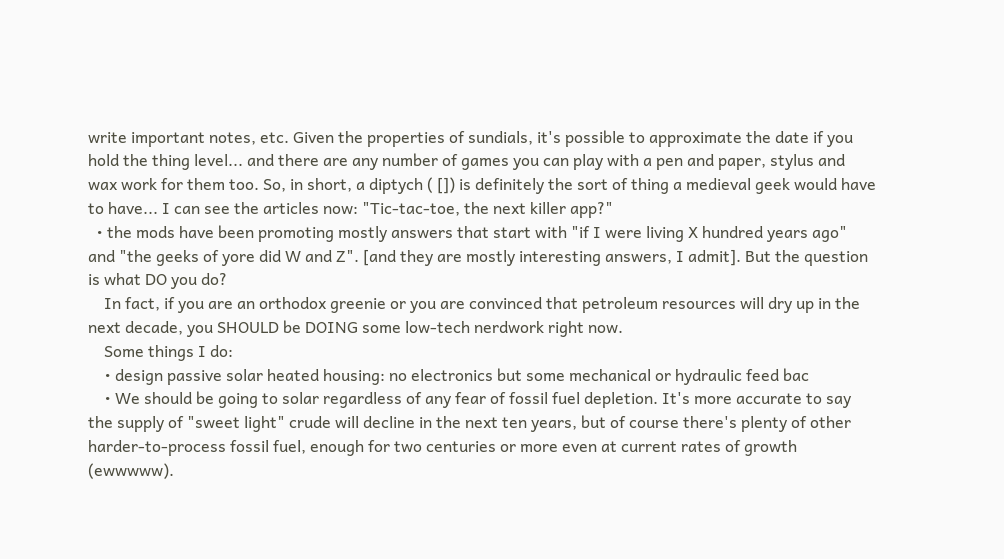write important notes, etc. Given the properties of sundials, it's possible to approximate the date if you hold the thing level... and there are any number of games you can play with a pen and paper, stylus and wax work for them too. So, in short, a diptych ( []) is definitely the sort of thing a medieval geek would have to have... I can see the articles now: "Tic-tac-toe, the next killer app?"
  • the mods have been promoting mostly answers that start with "if I were living X hundred years ago" and "the geeks of yore did W and Z". [and they are mostly interesting answers, I admit]. But the question is what DO you do?
    In fact, if you are an orthodox greenie or you are convinced that petroleum resources will dry up in the next decade, you SHOULD be DOING some low-tech nerdwork right now.
    Some things I do:
    • design passive solar heated housing: no electronics but some mechanical or hydraulic feed bac
    • We should be going to solar regardless of any fear of fossil fuel depletion. It's more accurate to say the supply of "sweet light" crude will decline in the next ten years, but of course there's plenty of other harder-to-process fossil fuel, enough for two centuries or more even at current rates of growth (ewwwww).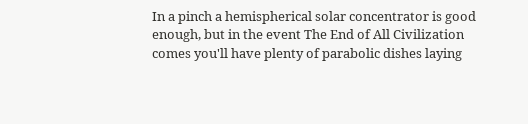In a pinch a hemispherical solar concentrator is good enough, but in the event The End of All Civilization comes you'll have plenty of parabolic dishes laying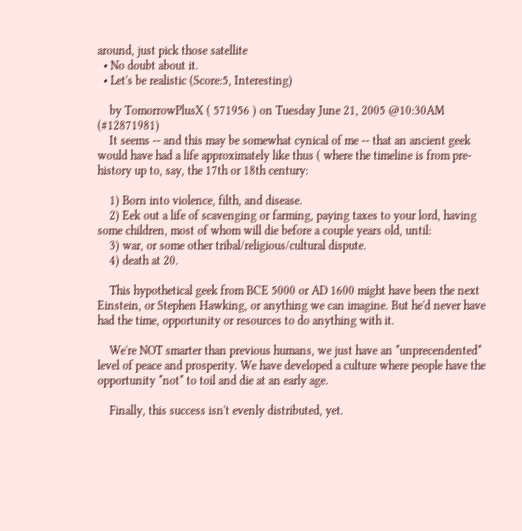around, just pick those satellite
  • No doubt about it.
  • Let's be realistic (Score:5, Interesting)

    by TomorrowPlusX ( 571956 ) on Tuesday June 21, 2005 @10:30AM (#12871981)
    It seems -- and this may be somewhat cynical of me -- that an ancient geek would have had a life approximately like thus ( where the timeline is from pre-history up to, say, the 17th or 18th century:

    1) Born into violence, filth, and disease.
    2) Eek out a life of scavenging or farming, paying taxes to your lord, having some children, most of whom will die before a couple years old, until:
    3) war, or some other tribal/religious/cultural dispute.
    4) death at 20.

    This hypothetical geek from BCE 5000 or AD 1600 might have been the next Einstein, or Stephen Hawking, or anything we can imagine. But he'd never have had the time, opportunity or resources to do anything with it.

    We're NOT smarter than previous humans, we just have an *unprecendented* level of peace and prosperity. We have developed a culture where people have the opportunity *not* to toil and die at an early age.

    Finally, this success isn't evenly distributed, yet.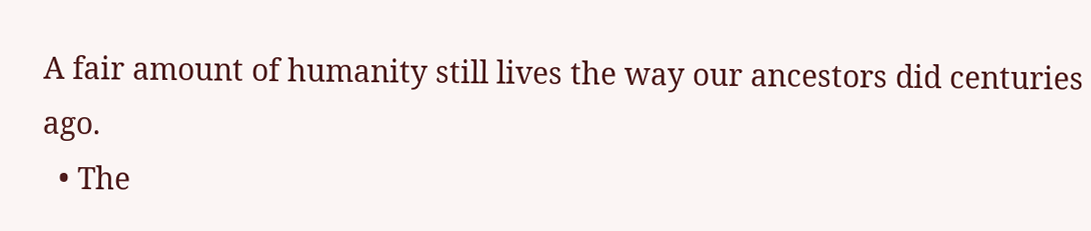A fair amount of humanity still lives the way our ancestors did centuries ago.
  • The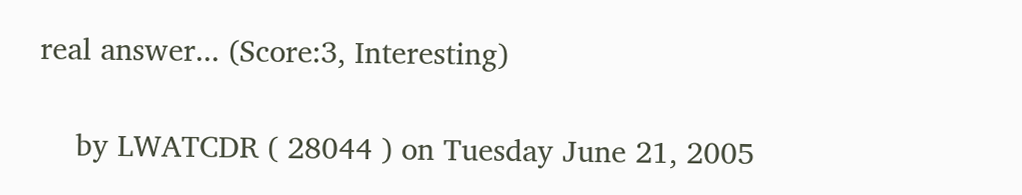real answer... (Score:3, Interesting)

    by LWATCDR ( 28044 ) on Tuesday June 21, 2005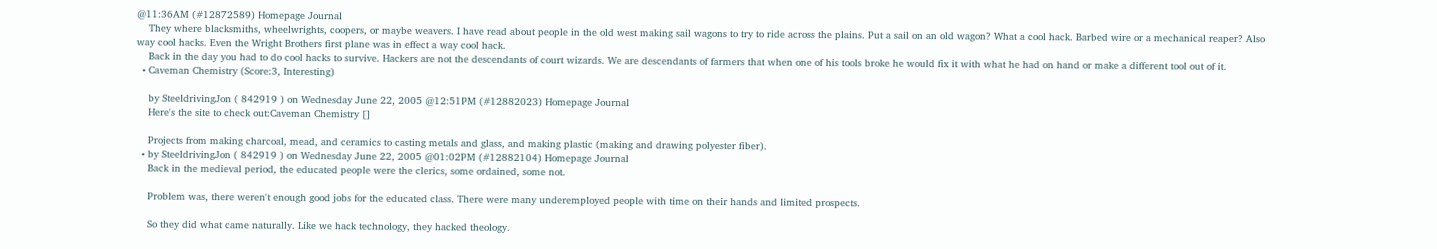@11:36AM (#12872589) Homepage Journal
    They where blacksmiths, wheelwrights, coopers, or maybe weavers. I have read about people in the old west making sail wagons to try to ride across the plains. Put a sail on an old wagon? What a cool hack. Barbed wire or a mechanical reaper? Also way cool hacks. Even the Wright Brothers first plane was in effect a way cool hack.
    Back in the day you had to do cool hacks to survive. Hackers are not the descendants of court wizards. We are descendants of farmers that when one of his tools broke he would fix it with what he had on hand or make a different tool out of it.
  • Caveman Chemistry (Score:3, Interesting)

    by SteeldrivingJon ( 842919 ) on Wednesday June 22, 2005 @12:51PM (#12882023) Homepage Journal
    Here's the site to check out:Caveman Chemistry []

    Projects from making charcoal, mead, and ceramics to casting metals and glass, and making plastic (making and drawing polyester fiber).
  • by SteeldrivingJon ( 842919 ) on Wednesday June 22, 2005 @01:02PM (#12882104) Homepage Journal
    Back in the medieval period, the educated people were the clerics, some ordained, some not.

    Problem was, there weren't enough good jobs for the educated class. There were many underemployed people with time on their hands and limited prospects.

    So they did what came naturally. Like we hack technology, they hacked theology.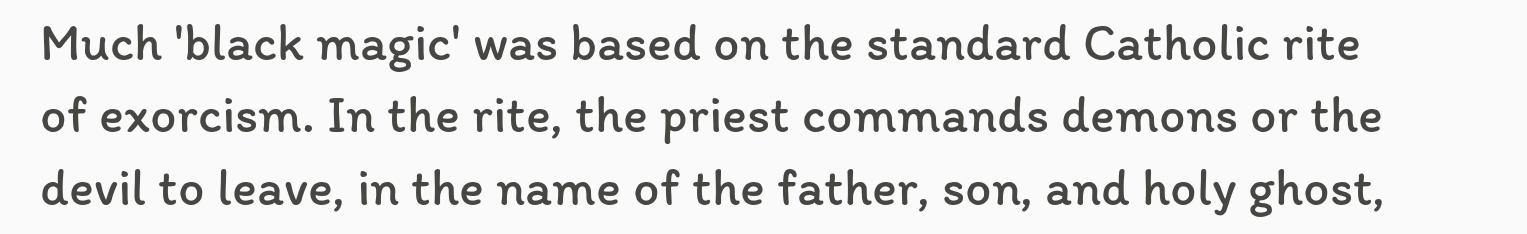Much 'black magic' was based on the standard Catholic rite of exorcism. In the rite, the priest commands demons or the devil to leave, in the name of the father, son, and holy ghost,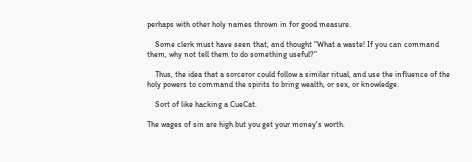perhaps with other holy names thrown in for good measure.

    Some clerk must have seen that, and thought "What a waste! If you can command them, why not tell them to do something useful?"

    Thus, the idea that a sorceror could follow a similar ritual, and use the influence of the holy powers to command the spirits to bring wealth, or sex, or knowledge.

    Sort of like hacking a CueCat.

The wages of sin are high but you get your money's worth.